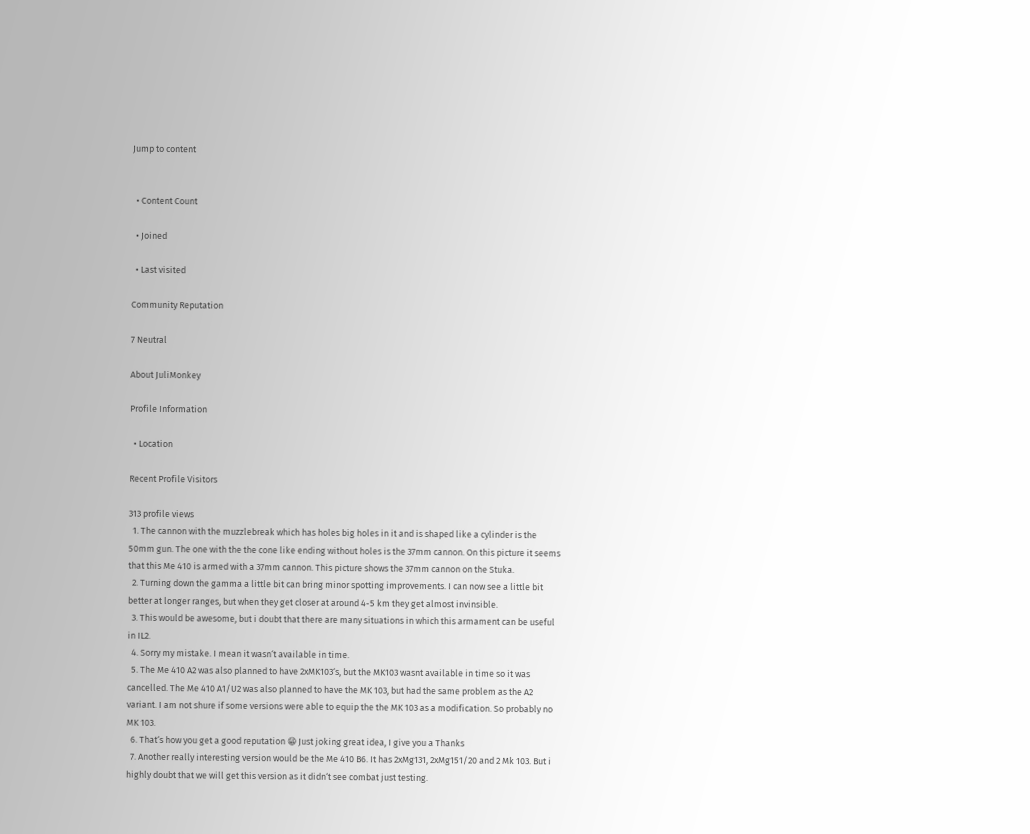Jump to content


  • Content Count

  • Joined

  • Last visited

Community Reputation

7 Neutral

About JuliMonkey

Profile Information

  • Location

Recent Profile Visitors

313 profile views
  1. The cannon with the muzzlebreak which has holes big holes in it and is shaped like a cylinder is the 50mm gun. The one with the the cone like ending without holes is the 37mm cannon. On this picture it seems that this Me 410 is armed with a 37mm cannon. This picture shows the 37mm cannon on the Stuka.
  2. Turning down the gamma a little bit can bring minor spotting improvements. I can now see a little bit better at longer ranges, but when they get closer at around 4-5 km they get almost invinsible.
  3. This would be awesome, but i doubt that there are many situations in which this armament can be useful in IL2.
  4. Sorry my mistake. I mean it wasn‘t available in time.
  5. The Me 410 A2 was also planned to have 2xMK103‘s, but the MK103 wasnt available in time so it was cancelled. The Me 410 A1/U2 was also planned to have the MK 103, but had the same problem as the A2 variant. I am not shure if some versions were able to equip the the MK 103 as a modification. So probably no MK 103.
  6. That‘s how you get a good reputation 😁 Just joking great idea, I give you a Thanks
  7. Another really interesting version would be the Me 410 B6. It has 2xMg131, 2xMg151/20 and 2 Mk 103. But i highly doubt that we will get this version as it didn‘t see combat just testing.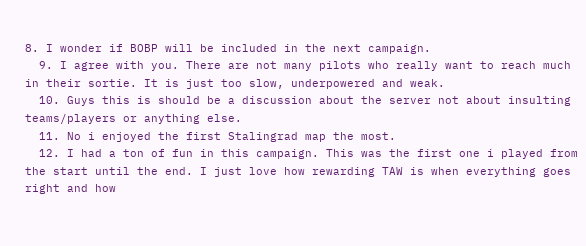8. I wonder if BOBP will be included in the next campaign.
  9. I agree with you. There are not many pilots who really want to reach much in their sortie. It is just too slow, underpowered and weak.
  10. Guys this is should be a discussion about the server not about insulting teams/players or anything else.
  11. No i enjoyed the first Stalingrad map the most.
  12. I had a ton of fun in this campaign. This was the first one i played from the start until the end. I just love how rewarding TAW is when everything goes right and how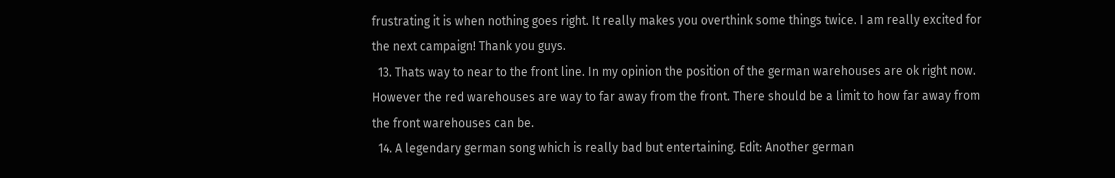frustrating it is when nothing goes right. It really makes you overthink some things twice. I am really excited for the next campaign! Thank you guys.
  13. Thats way to near to the front line. In my opinion the position of the german warehouses are ok right now. However the red warehouses are way to far away from the front. There should be a limit to how far away from the front warehouses can be.
  14. A legendary german song which is really bad but entertaining. Edit: Another german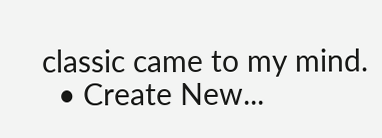classic came to my mind.
  • Create New...